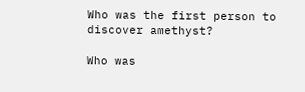Who was the first person to discover amethyst?

Who was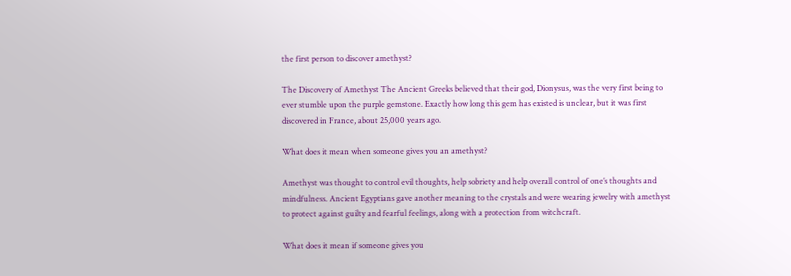the first person to discover amethyst?

The Discovery of Amethyst The Ancient Greeks believed that their god, Dionysus, was the very first being to ever stumble upon the purple gemstone. Exactly how long this gem has existed is unclear, but it was first discovered in France, about 25,000 years ago.

What does it mean when someone gives you an amethyst?

Amethyst was thought to control evil thoughts, help sobriety and help overall control of one’s thoughts and mindfulness. Ancient Egyptians gave another meaning to the crystals and were wearing jewelry with amethyst to protect against guilty and fearful feelings, along with a protection from witchcraft.

What does it mean if someone gives you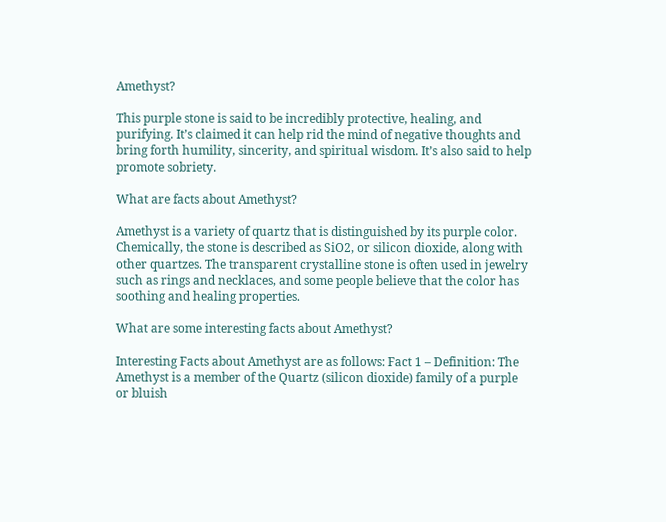Amethyst?

This purple stone is said to be incredibly protective, healing, and purifying. It’s claimed it can help rid the mind of negative thoughts and bring forth humility, sincerity, and spiritual wisdom. It’s also said to help promote sobriety.

What are facts about Amethyst?

Amethyst is a variety of quartz that is distinguished by its purple color. Chemically, the stone is described as SiO2, or silicon dioxide, along with other quartzes. The transparent crystalline stone is often used in jewelry such as rings and necklaces, and some people believe that the color has soothing and healing properties.

What are some interesting facts about Amethyst?

Interesting Facts about Amethyst are as follows: Fact 1 – Definition: The Amethyst is a member of the Quartz (silicon dioxide) family of a purple or bluish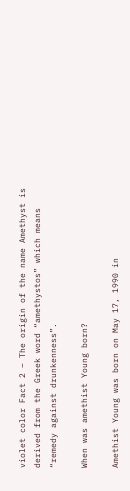violet color Fact 2 – The origin of the name Amethyst is derived from the Greek word “amethystos” which means “remedy against drunkenness”.

When was amethist Young born?

Amethist Young was born on May 17, 1990 in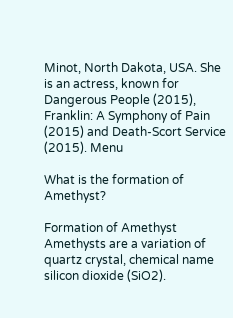Minot, North Dakota, USA. She is an actress, known for Dangerous People (2015), Franklin: A Symphony of Pain (2015) and Death-Scort Service (2015). Menu

What is the formation of Amethyst?

Formation of Amethyst Amethysts are a variation of quartz crystal, chemical name silicon dioxide (SiO2).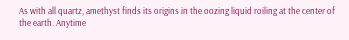As with all quartz, amethyst finds its origins in the oozing liquid roiling at the center of the earth. Anytime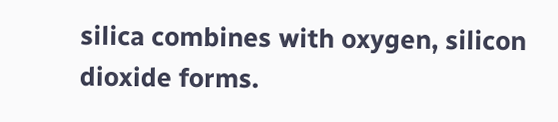silica combines with oxygen, silicon dioxide forms.